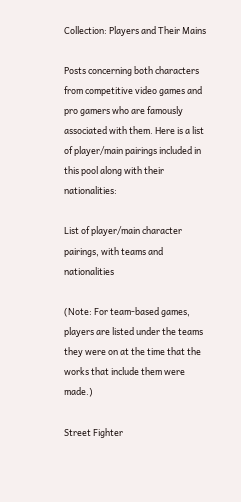Collection: Players and Their Mains

Posts concerning both characters from competitive video games and pro gamers who are famously associated with them. Here is a list of player/main pairings included in this pool along with their nationalities:

List of player/main character pairings, with teams and nationalities

(Note: For team-based games, players are listed under the teams they were on at the time that the works that include them were made.)

Street Fighter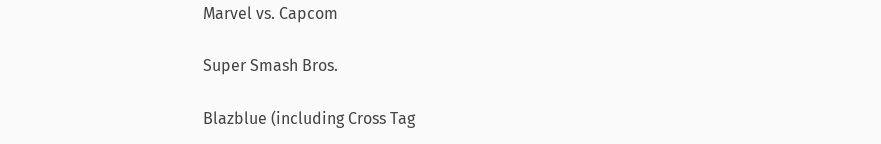Marvel vs. Capcom

Super Smash Bros.

Blazblue (including Cross Tag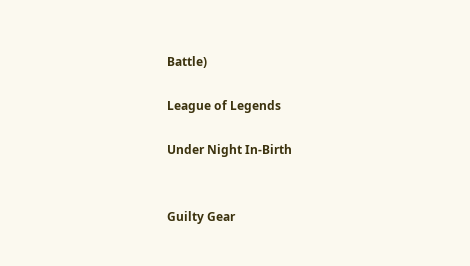Battle)

League of Legends

Under Night In-Birth


Guilty Gear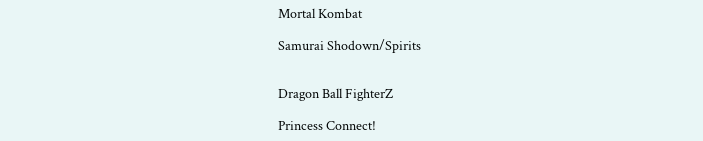Mortal Kombat

Samurai Shodown/Spirits


Dragon Ball FighterZ

Princess Connect!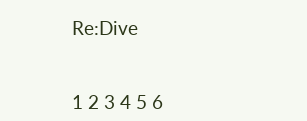Re:Dive


1 2 3 4 5 6